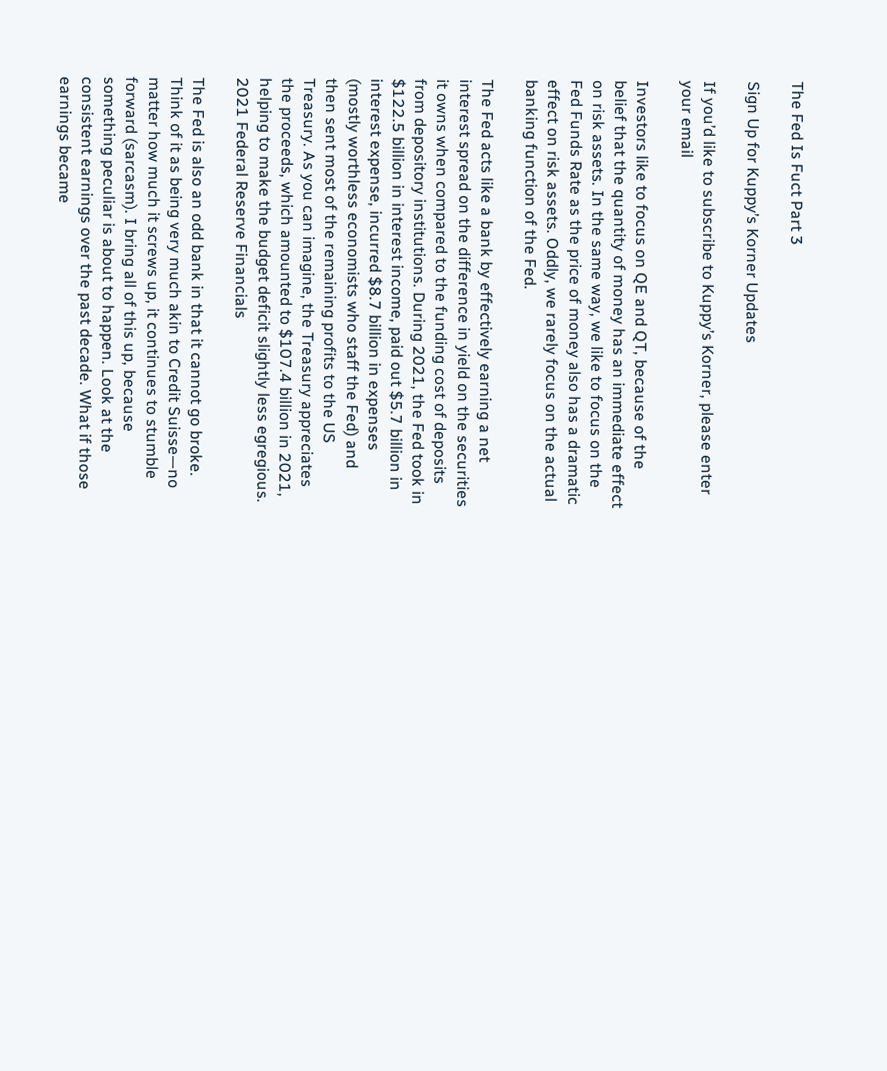The Fed Is Fuct Part 3

Sign Up for Kuppy’s Korner Updates

If you’d like to subscribe to Kuppy’s Korner, please enter your email

Investors like to focus on QE and QT, because of the belief that the quantity of money has an immediate effect on risk assets. In the same way, we like to focus on the Fed Funds Rate as the price of money also has a dramatic effect on risk assets. Oddly, we rarely focus on the actual banking function of the Fed.

The Fed acts like a bank by effectively earning a net interest spread on the difference in yield on the securities it owns when compared to the funding cost of deposits from depository institutions. During 2021, the Fed took in $122.5 billion in interest income, paid out $5.7 billion in interest expense, incurred $8.7 billion in expenses (mostly worthless economists who staff the Fed) and then sent most of the remaining profits to the US Treasury. As you can imagine, the Treasury appreciates the proceeds, which amounted to $107.4 billion in 2021, helping to make the budget deficit slightly less egregious.  2021 Federal Reserve Financials

The Fed is also an odd bank in that it cannot go broke. Think of it as being very much akin to Credit Suisse—no matter how much it screws up, it continues to stumble forward (sarcasm). I bring all of this up, because something peculiar is about to happen. Look at the consistent earnings over the past decade. What if those earnings became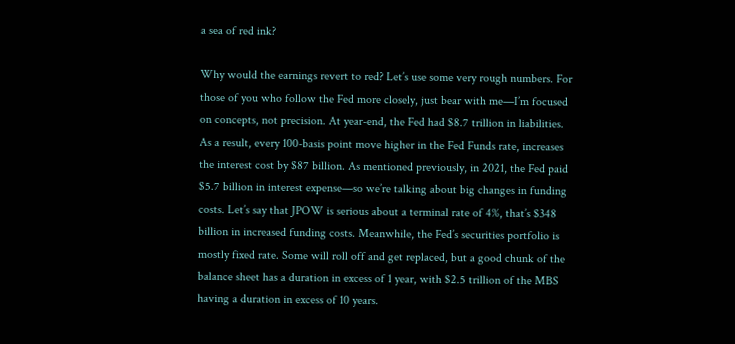a sea of red ink?

Why would the earnings revert to red? Let’s use some very rough numbers. For those of you who follow the Fed more closely, just bear with me—I’m focused on concepts, not precision. At year-end, the Fed had $8.7 trillion in liabilities. As a result, every 100-basis point move higher in the Fed Funds rate, increases the interest cost by $87 billion. As mentioned previously, in 2021, the Fed paid $5.7 billion in interest expense—so we’re talking about big changes in funding costs. Let’s say that JPOW is serious about a terminal rate of 4%, that’s $348 billion in increased funding costs. Meanwhile, the Fed’s securities portfolio is mostly fixed rate. Some will roll off and get replaced, but a good chunk of the balance sheet has a duration in excess of 1 year, with $2.5 trillion of the MBS having a duration in excess of 10 years.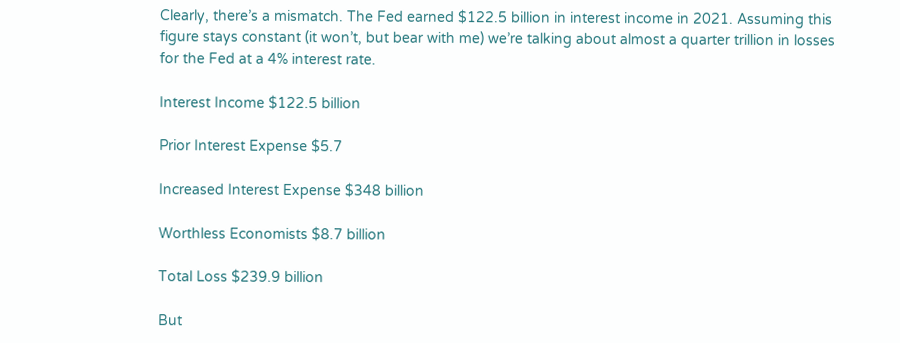Clearly, there’s a mismatch. The Fed earned $122.5 billion in interest income in 2021. Assuming this figure stays constant (it won’t, but bear with me) we’re talking about almost a quarter trillion in losses for the Fed at a 4% interest rate.

Interest Income $122.5 billion

Prior Interest Expense $5.7

Increased Interest Expense $348 billion

Worthless Economists $8.7 billion

Total Loss $239.9 billion

But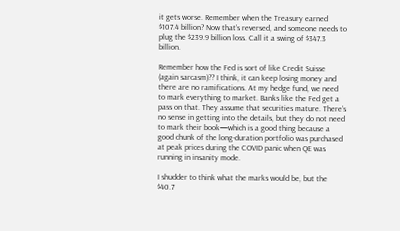it gets worse. Remember when the Treasury earned $107.4 billion? Now that’s reversed, and someone needs to plug the $239.9 billion loss. Call it a swing of $347.3 billion.

Remember how the Fed is sort of like Credit Suisse (again sarcasm)?? I think, it can keep losing money and there are no ramifications. At my hedge fund, we need to mark everything to market. Banks like the Fed get a pass on that. They assume that securities mature. There’s no sense in getting into the details, but they do not need to mark their book—which is a good thing because a good chunk of the long-duration portfolio was purchased at peak prices during the COVID panic when QE was running in insanity mode.

I shudder to think what the marks would be, but the $40.7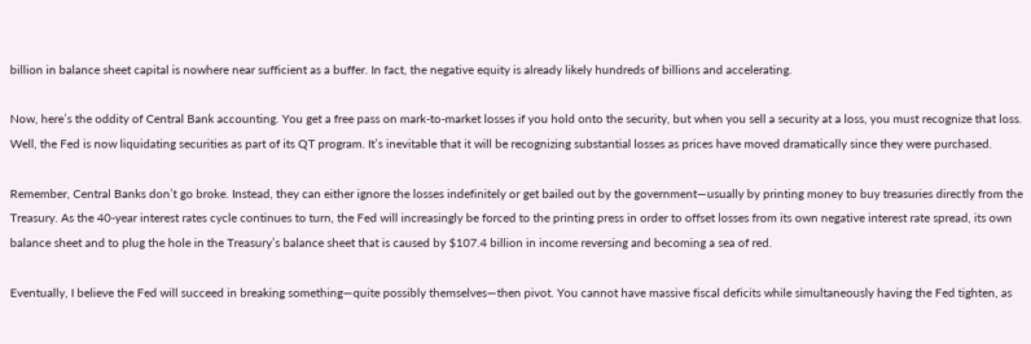billion in balance sheet capital is nowhere near sufficient as a buffer. In fact, the negative equity is already likely hundreds of billions and accelerating.

Now, here’s the oddity of Central Bank accounting. You get a free pass on mark-to-market losses if you hold onto the security, but when you sell a security at a loss, you must recognize that loss. Well, the Fed is now liquidating securities as part of its QT program. It’s inevitable that it will be recognizing substantial losses as prices have moved dramatically since they were purchased.

Remember, Central Banks don’t go broke. Instead, they can either ignore the losses indefinitely or get bailed out by the government—usually by printing money to buy treasuries directly from the Treasury. As the 40-year interest rates cycle continues to turn, the Fed will increasingly be forced to the printing press in order to offset losses from its own negative interest rate spread, its own balance sheet and to plug the hole in the Treasury’s balance sheet that is caused by $107.4 billion in income reversing and becoming a sea of red.

Eventually, I believe the Fed will succeed in breaking something—quite possibly themselves—then pivot. You cannot have massive fiscal deficits while simultaneously having the Fed tighten, as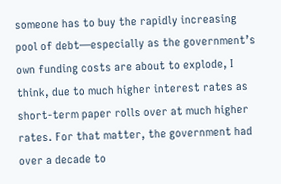someone has to buy the rapidly increasing pool of debt—especially as the government’s own funding costs are about to explode, I think, due to much higher interest rates as short-term paper rolls over at much higher rates. For that matter, the government had over a decade to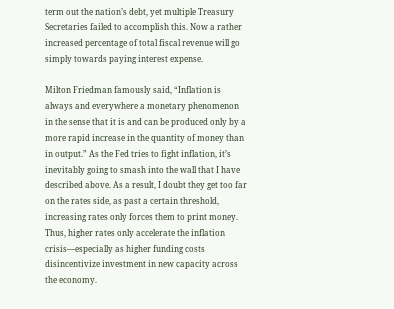term out the nation’s debt, yet multiple Treasury Secretaries failed to accomplish this. Now a rather increased percentage of total fiscal revenue will go simply towards paying interest expense.

Milton Friedman famously said, “Inflation is always and everywhere a monetary phenomenon in the sense that it is and can be produced only by a more rapid increase in the quantity of money than in output.” As the Fed tries to fight inflation, it’s inevitably going to smash into the wall that I have described above. As a result, I doubt they get too far on the rates side, as past a certain threshold, increasing rates only forces them to print money. Thus, higher rates only accelerate the inflation crisis—especially as higher funding costs disincentivize investment in new capacity across the economy.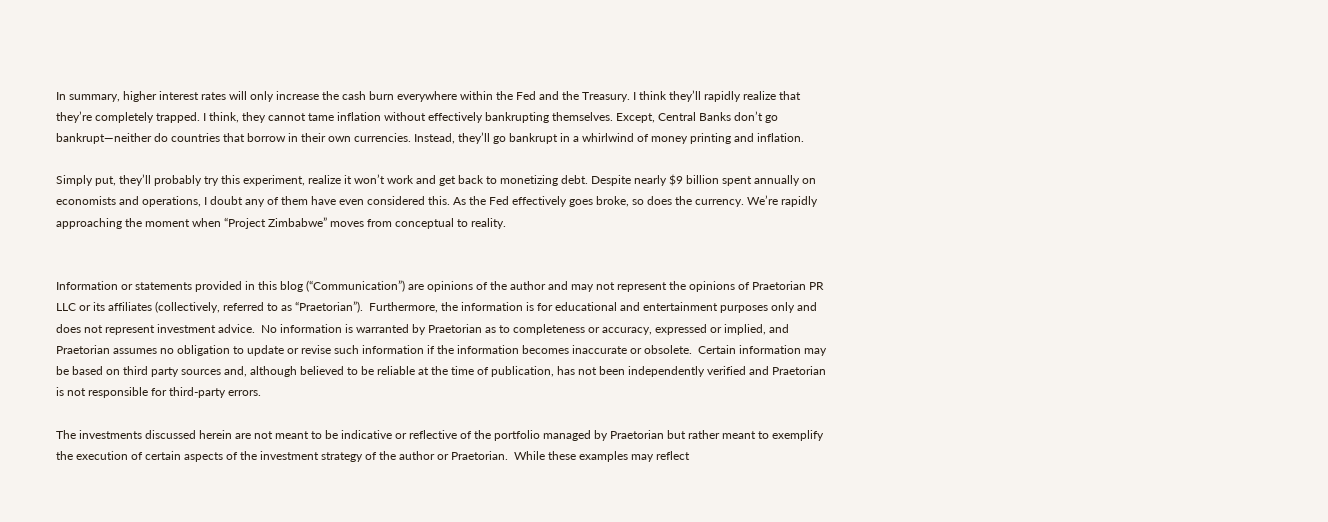In summary, higher interest rates will only increase the cash burn everywhere within the Fed and the Treasury. I think they’ll rapidly realize that they’re completely trapped. I think, they cannot tame inflation without effectively bankrupting themselves. Except, Central Banks don’t go bankrupt—neither do countries that borrow in their own currencies. Instead, they’ll go bankrupt in a whirlwind of money printing and inflation.

Simply put, they’ll probably try this experiment, realize it won’t work and get back to monetizing debt. Despite nearly $9 billion spent annually on economists and operations, I doubt any of them have even considered this. As the Fed effectively goes broke, so does the currency. We’re rapidly approaching the moment when “Project Zimbabwe” moves from conceptual to reality.


Information or statements provided in this blog (“Communication”) are opinions of the author and may not represent the opinions of Praetorian PR LLC or its affiliates (collectively, referred to as “Praetorian”).  Furthermore, the information is for educational and entertainment purposes only and does not represent investment advice.  No information is warranted by Praetorian as to completeness or accuracy, expressed or implied, and Praetorian assumes no obligation to update or revise such information if the information becomes inaccurate or obsolete.  Certain information may be based on third party sources and, although believed to be reliable at the time of publication, has not been independently verified and Praetorian is not responsible for third-party errors.

The investments discussed herein are not meant to be indicative or reflective of the portfolio managed by Praetorian but rather meant to exemplify the execution of certain aspects of the investment strategy of the author or Praetorian.  While these examples may reflect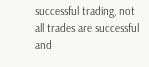successful trading, not all trades are successful and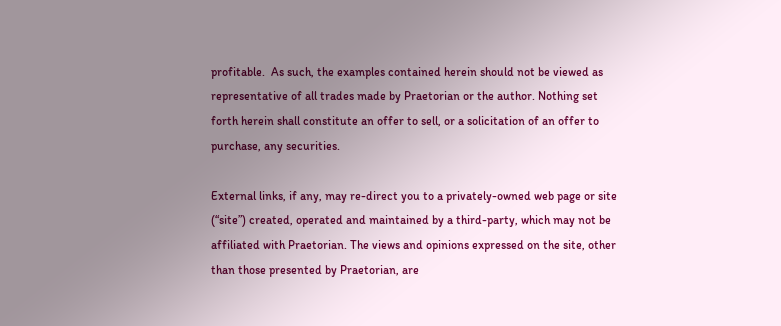profitable.  As such, the examples contained herein should not be viewed as representative of all trades made by Praetorian or the author. Nothing set forth herein shall constitute an offer to sell, or a solicitation of an offer to purchase, any securities.

External links, if any, may re-direct you to a privately-owned web page or site (“site”) created, operated and maintained by a third-party, which may not be affiliated with Praetorian. The views and opinions expressed on the site, other than those presented by Praetorian, are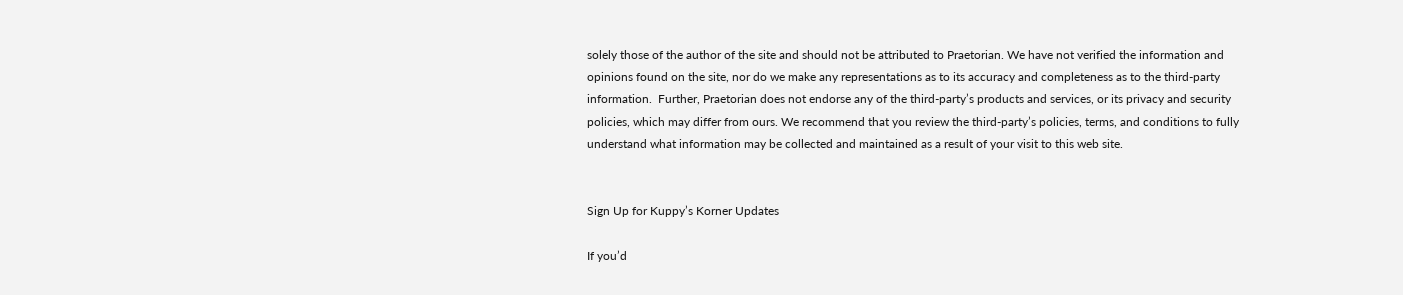solely those of the author of the site and should not be attributed to Praetorian. We have not verified the information and opinions found on the site, nor do we make any representations as to its accuracy and completeness as to the third-party information.  Further, Praetorian does not endorse any of the third-party’s products and services, or its privacy and security policies, which may differ from ours. We recommend that you review the third-party’s policies, terms, and conditions to fully understand what information may be collected and maintained as a result of your visit to this web site.


Sign Up for Kuppy’s Korner Updates

If you’d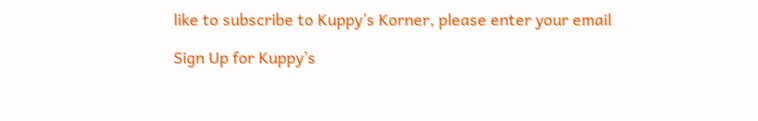like to subscribe to Kuppy’s Korner, please enter your email

Sign Up for Kuppy’s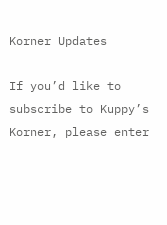Korner Updates

If you’d like to subscribe to Kuppy’s Korner, please enter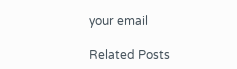your email

Related Posts